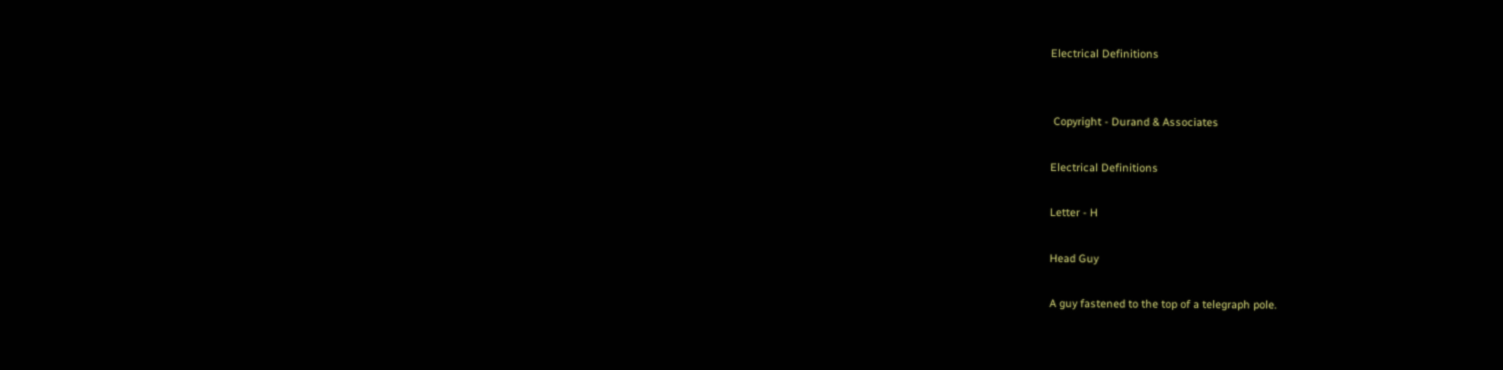Electrical Definitions


 Copyright - Durand & Associates

Electrical Definitions

Letter - H

Head Guy

A guy fastened to the top of a telegraph pole.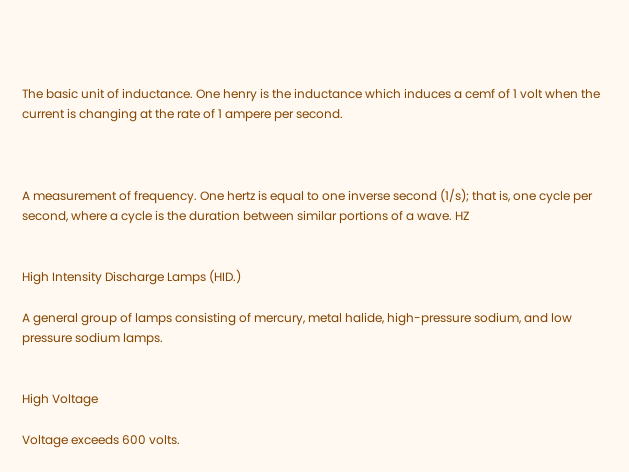The basic unit of inductance. One henry is the inductance which induces a cemf of 1 volt when the current is changing at the rate of 1 ampere per second.



A measurement of frequency. One hertz is equal to one inverse second (1/s); that is, one cycle per second, where a cycle is the duration between similar portions of a wave. HZ


High Intensity Discharge Lamps (HID.)

A general group of lamps consisting of mercury, metal halide, high-pressure sodium, and low pressure sodium lamps.


High Voltage

Voltage exceeds 600 volts.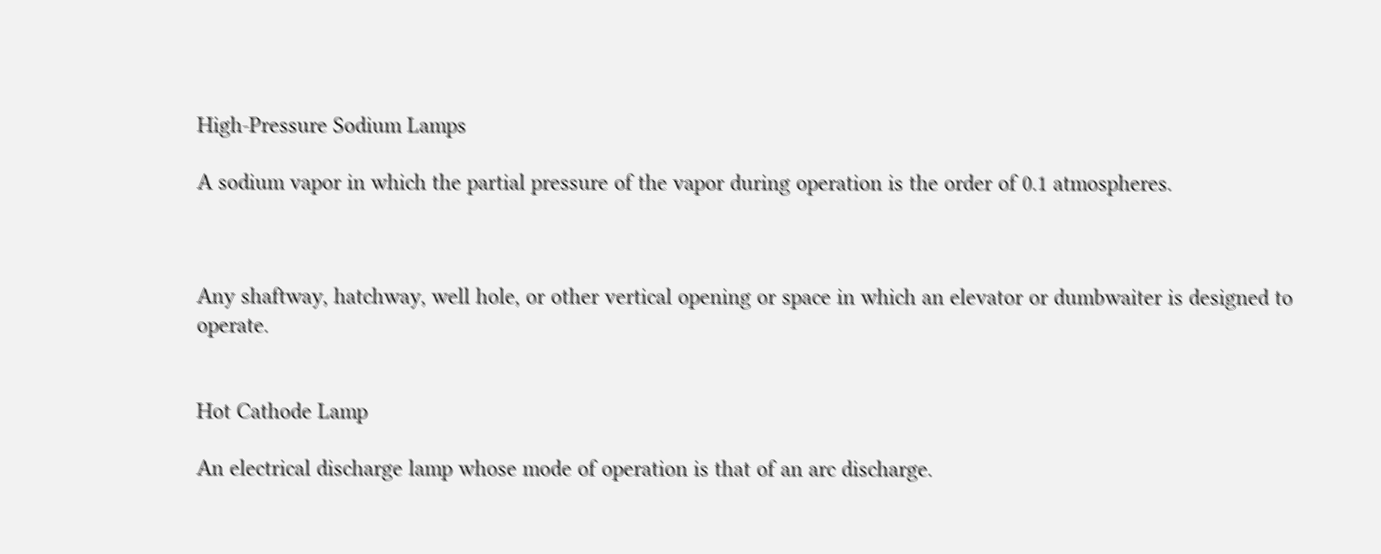High-Pressure Sodium Lamps

A sodium vapor in which the partial pressure of the vapor during operation is the order of 0.1 atmospheres.



Any shaftway, hatchway, well hole, or other vertical opening or space in which an elevator or dumbwaiter is designed to operate.


Hot Cathode Lamp

An electrical discharge lamp whose mode of operation is that of an arc discharge.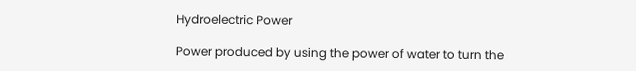Hydroelectric Power

Power produced by using the power of water to turn the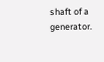shaft of a generator.